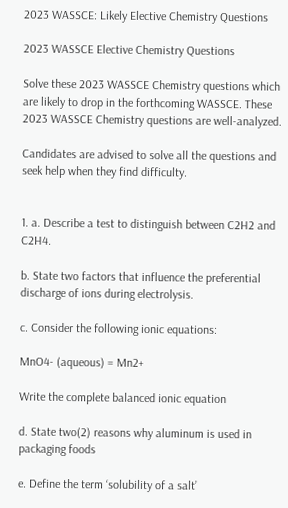2023 WASSCE: Likely Elective Chemistry Questions

2023 WASSCE Elective Chemistry Questions

Solve these 2023 WASSCE Chemistry questions which are likely to drop in the forthcoming WASSCE. These 2023 WASSCE Chemistry questions are well-analyzed.

Candidates are advised to solve all the questions and seek help when they find difficulty.


1. a. Describe a test to distinguish between C2H2 and C2H4.

b. State two factors that influence the preferential discharge of ions during electrolysis.

c. Consider the following ionic equations:

MnO4- (aqueous) = Mn2+

Write the complete balanced ionic equation

d. State two(2) reasons why aluminum is used in packaging foods

e. Define the term ‘solubility of a salt’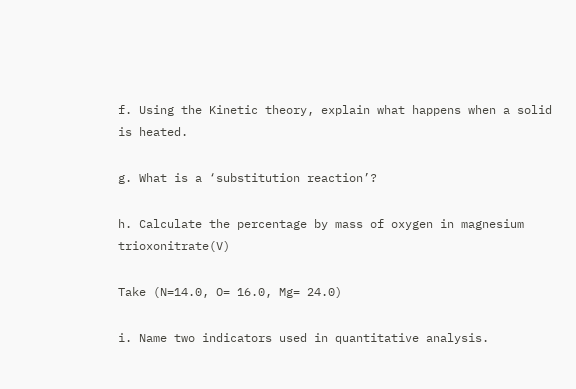f. Using the Kinetic theory, explain what happens when a solid is heated.

g. What is a ‘substitution reaction’?

h. Calculate the percentage by mass of oxygen in magnesium trioxonitrate(V)

Take (N=14.0, O= 16.0, Mg= 24.0)

i. Name two indicators used in quantitative analysis.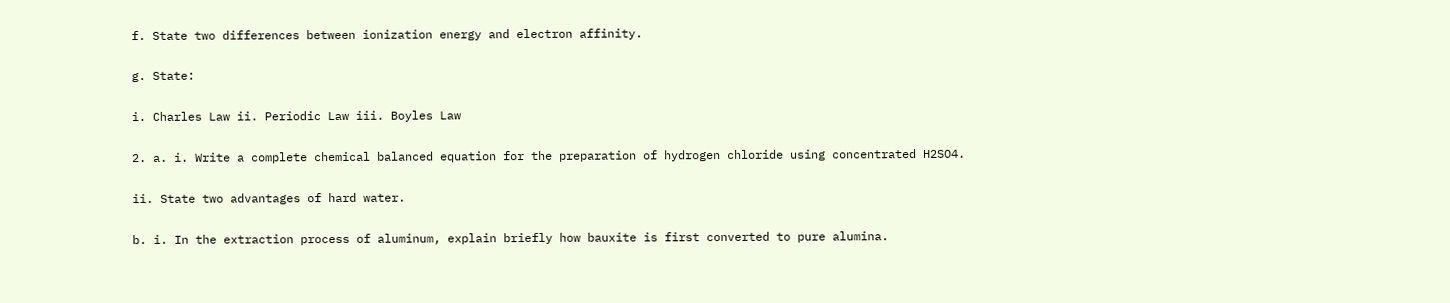f. State two differences between ionization energy and electron affinity.

g. State:

i. Charles Law ii. Periodic Law iii. Boyles Law

2. a. i. Write a complete chemical balanced equation for the preparation of hydrogen chloride using concentrated H2SO4.

ii. State two advantages of hard water.

b. i. In the extraction process of aluminum, explain briefly how bauxite is first converted to pure alumina.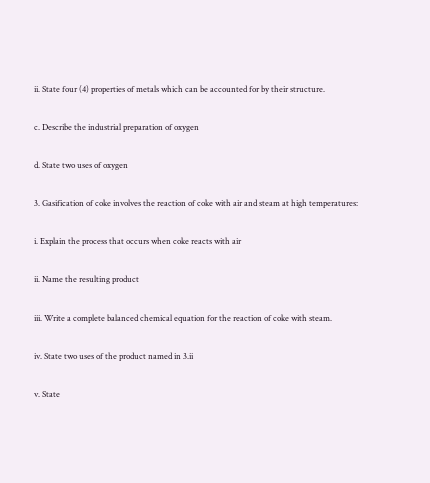ii. State four (4) properties of metals which can be accounted for by their structure.

c. Describe the industrial preparation of oxygen

d. State two uses of oxygen

3. Gasification of coke involves the reaction of coke with air and steam at high temperatures:

i. Explain the process that occurs when coke reacts with air

ii. Name the resulting product

iii. Write a complete balanced chemical equation for the reaction of coke with steam.

iv. State two uses of the product named in 3.ii

v. State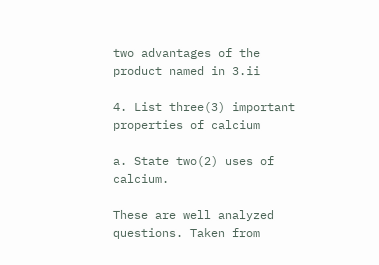two advantages of the product named in 3.ii

4. List three(3) important properties of calcium

a. State two(2) uses of calcium.

These are well analyzed questions. Taken from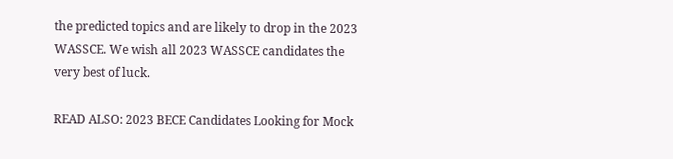the predicted topics and are likely to drop in the 2023 WASSCE. We wish all 2023 WASSCE candidates the very best of luck.

READ ALSO: 2023 BECE Candidates Looking for Mock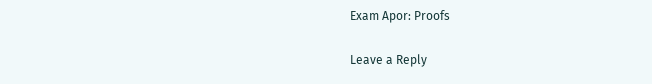Exam Apor: Proofs

Leave a Reply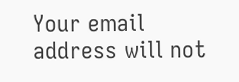Your email address will not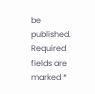be published. Required fields are marked *